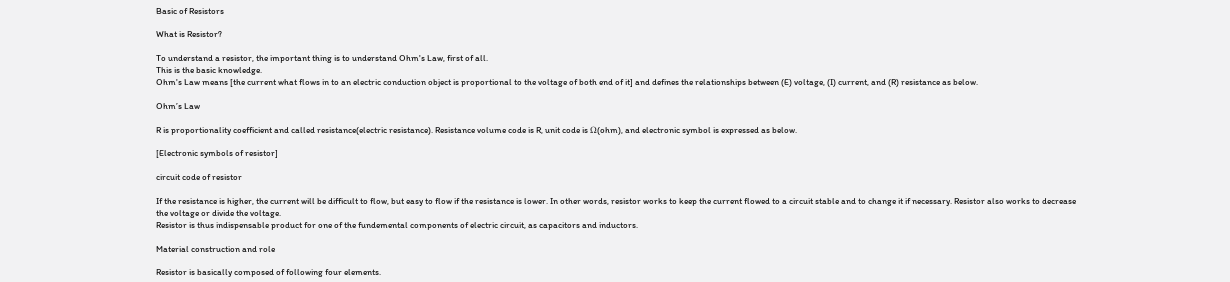Basic of Resistors

What is Resistor?

To understand a resistor, the important thing is to understand Ohm's Law, first of all.
This is the basic knowledge.
Ohm's Law means [the current what flows in to an electric conduction object is proportional to the voltage of both end of it] and defines the relationships between (E) voltage, (I) current, and (R) resistance as below.

Ohm’s Law

R is proportionality coefficient and called resistance(electric resistance). Resistance volume code is R, unit code is Ω(ohm), and electronic symbol is expressed as below.

[Electronic symbols of resistor]

circuit code of resistor

If the resistance is higher, the current will be difficult to flow, but easy to flow if the resistance is lower. In other words, resistor works to keep the current flowed to a circuit stable and to change it if necessary. Resistor also works to decrease the voltage or divide the voltage.
Resistor is thus indispensable product for one of the fundemental components of electric circuit, as capacitors and inductors.

Material construction and role

Resistor is basically composed of following four elements.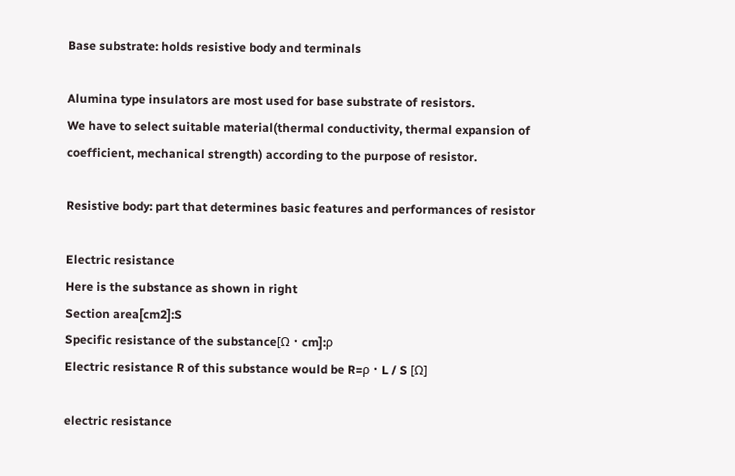Base substrate: holds resistive body and terminals

Alumina type insulators are most used for base substrate of resistors.
We have to select suitable material(thermal conductivity, thermal expansion of coefficient, mechanical strength) according to the purpose of resistor.

Resistive body: part that determines basic features and performances of resistor

Electric resistance
Here is the substance as shown in right
Section area[cm2]:S
Specific resistance of the substance[Ω・cm]:ρ
Electric resistance R of this substance would be R=ρ・L / S [Ω]

electric resistance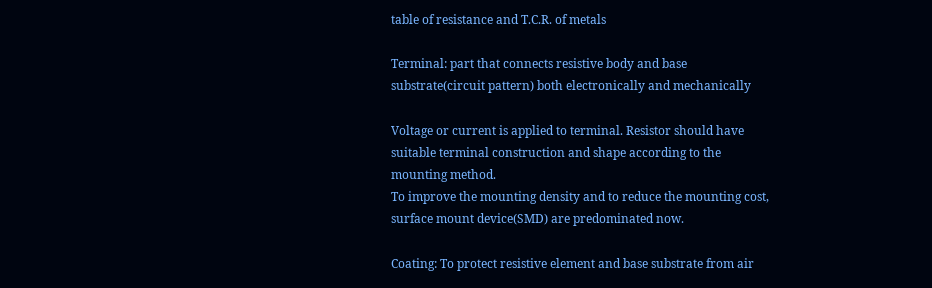table of resistance and T.C.R. of metals

Terminal: part that connects resistive body and base substrate(circuit pattern) both electronically and mechanically

Voltage or current is applied to terminal. Resistor should have suitable terminal construction and shape according to the mounting method.
To improve the mounting density and to reduce the mounting cost, surface mount device(SMD) are predominated now.

Coating: To protect resistive element and base substrate from air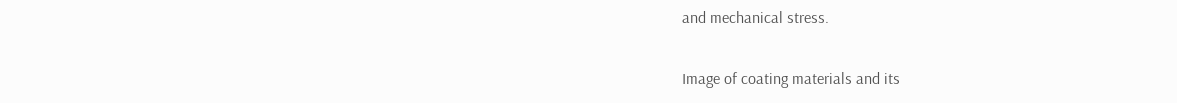and mechanical stress.

Image of coating materials and its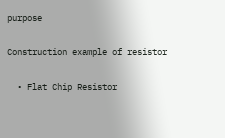purpose

Construction example of resistor

  • Flat Chip Resistor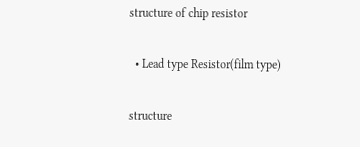structure of chip resistor

  • Lead type Resistor(film type)

structure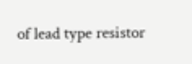of lead type resistor